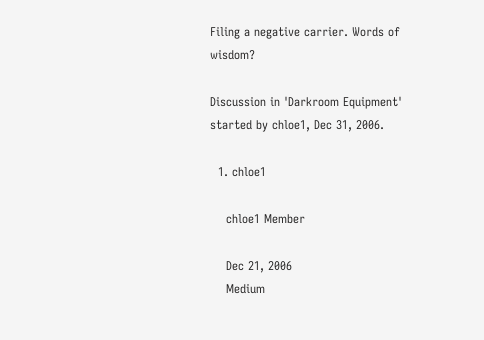Filing a negative carrier. Words of wisdom?

Discussion in 'Darkroom Equipment' started by chloe1, Dec 31, 2006.

  1. chloe1

    chloe1 Member

    Dec 21, 2006
    Medium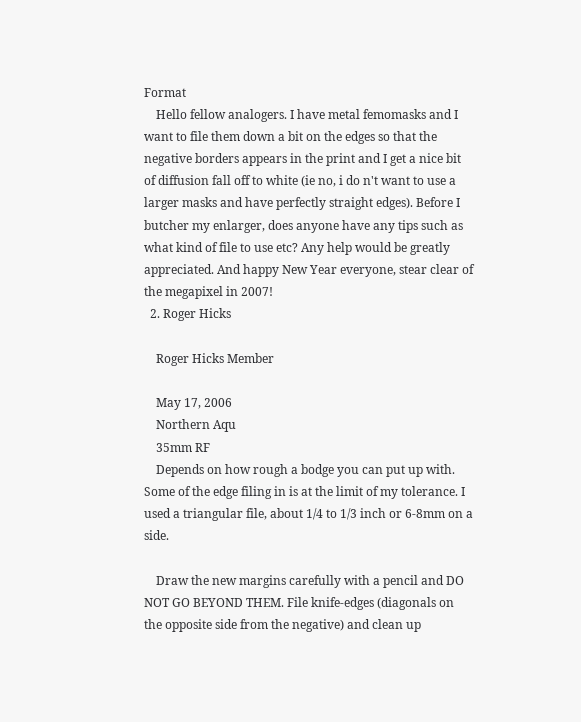Format
    Hello fellow analogers. I have metal femomasks and I want to file them down a bit on the edges so that the negative borders appears in the print and I get a nice bit of diffusion fall off to white (ie no, i do n't want to use a larger masks and have perfectly straight edges). Before I butcher my enlarger, does anyone have any tips such as what kind of file to use etc? Any help would be greatly appreciated. And happy New Year everyone, stear clear of the megapixel in 2007!
  2. Roger Hicks

    Roger Hicks Member

    May 17, 2006
    Northern Aqu
    35mm RF
    Depends on how rough a bodge you can put up with. Some of the edge filing in is at the limit of my tolerance. I used a triangular file, about 1/4 to 1/3 inch or 6-8mm on a side.

    Draw the new margins carefully with a pencil and DO NOT GO BEYOND THEM. File knife-edges (diagonals on the opposite side from the negative) and clean up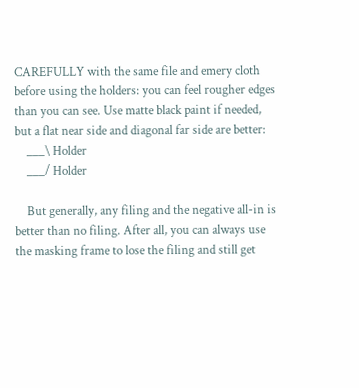CAREFULLY with the same file and emery cloth before using the holders: you can feel rougher edges than you can see. Use matte black paint if needed, but a flat near side and diagonal far side are better:
    ___\ Holder
    ___/ Holder

    But generally, any filing and the negative all-in is better than no filing. After all, you can always use the masking frame to lose the filing and still get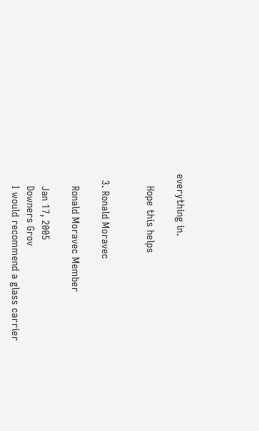everything in.

    Hope this helps


  3. Ronald Moravec

    Ronald Moravec Member

    Jan 17, 2005
    Downers Grov
    I would recommend a glass carrier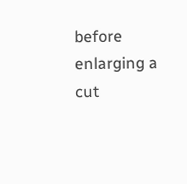before enlarging a cut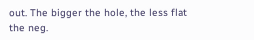out. The bigger the hole, the less flat the neg.